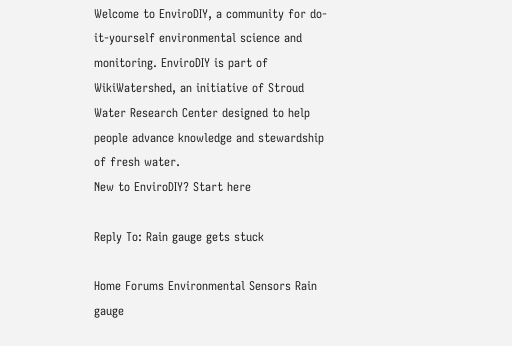Welcome to EnviroDIY, a community for do-it-yourself environmental science and monitoring. EnviroDIY is part of WikiWatershed, an initiative of Stroud Water Research Center designed to help people advance knowledge and stewardship of fresh water.
New to EnviroDIY? Start here

Reply To: Rain gauge gets stuck

Home Forums Environmental Sensors Rain gauge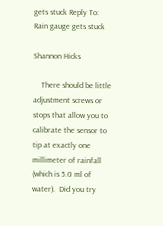gets stuck Reply To: Rain gauge gets stuck

Shannon Hicks

    There should be little adjustment screws or stops that allow you to calibrate the sensor to tip at exactly one millimeter of rainfall (which is 5.0 ml of water).  Did you try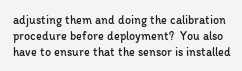adjusting them and doing the calibration procedure before deployment?  You also have to ensure that the sensor is installed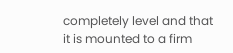completely level and that it is mounted to a firm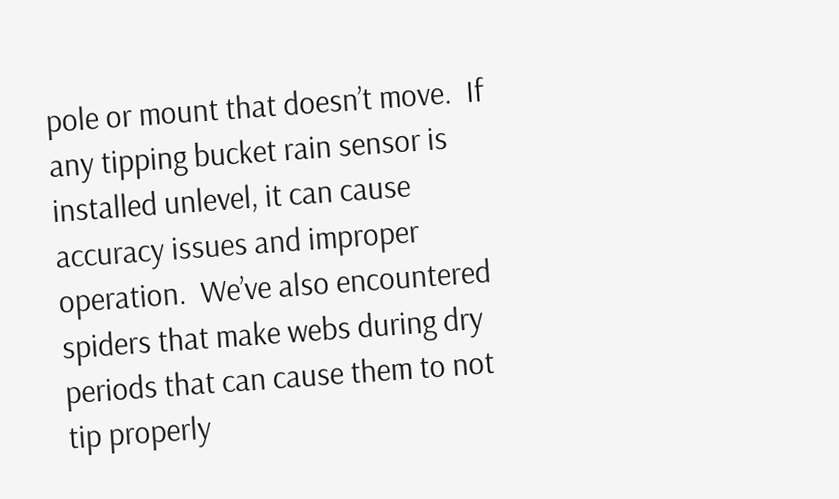pole or mount that doesn’t move.  If any tipping bucket rain sensor is installed unlevel, it can cause accuracy issues and improper operation.  We’ve also encountered spiders that make webs during dry periods that can cause them to not tip properly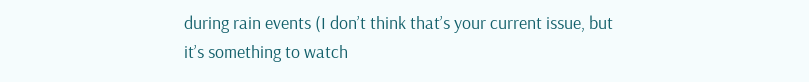during rain events (I don’t think that’s your current issue, but it’s something to watch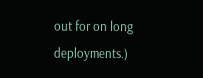out for on long deployments.)